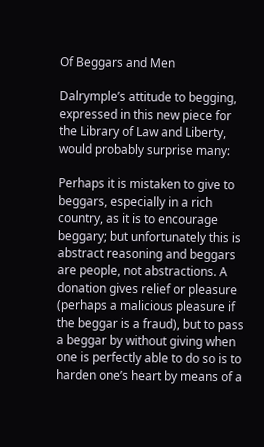Of Beggars and Men

Dalrymple’s attitude to begging, expressed in this new piece for the Library of Law and Liberty, would probably surprise many:

Perhaps it is mistaken to give to beggars, especially in a rich country, as it is to encourage beggary; but unfortunately this is abstract reasoning and beggars are people, not abstractions. A donation gives relief or pleasure (perhaps a malicious pleasure if the beggar is a fraud), but to pass a beggar by without giving when one is perfectly able to do so is to harden one’s heart by means of a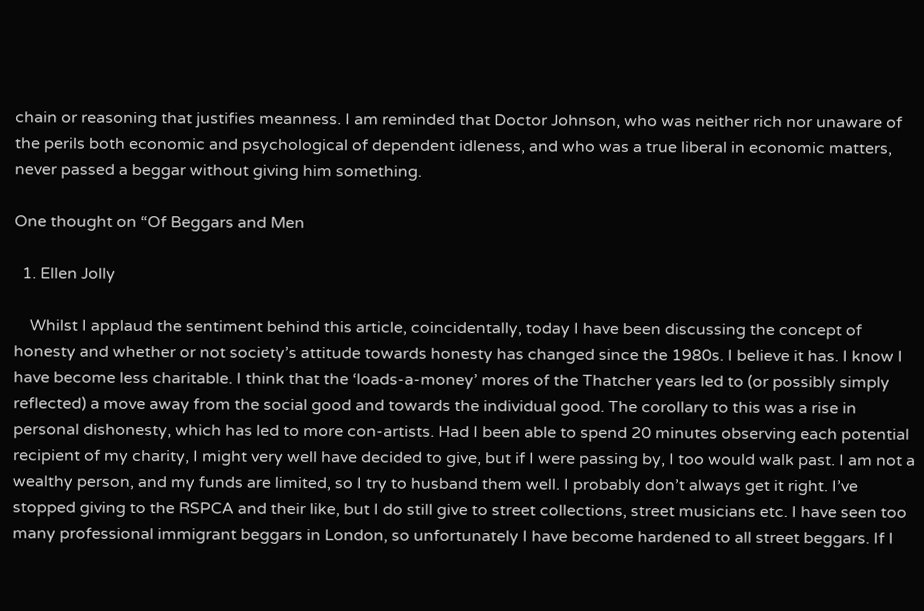chain or reasoning that justifies meanness. I am reminded that Doctor Johnson, who was neither rich nor unaware of the perils both economic and psychological of dependent idleness, and who was a true liberal in economic matters, never passed a beggar without giving him something.

One thought on “Of Beggars and Men

  1. Ellen Jolly

    Whilst I applaud the sentiment behind this article, coincidentally, today I have been discussing the concept of honesty and whether or not society’s attitude towards honesty has changed since the 1980s. I believe it has. I know I have become less charitable. I think that the ‘loads-a-money’ mores of the Thatcher years led to (or possibly simply reflected) a move away from the social good and towards the individual good. The corollary to this was a rise in personal dishonesty, which has led to more con-artists. Had I been able to spend 20 minutes observing each potential recipient of my charity, I might very well have decided to give, but if I were passing by, I too would walk past. I am not a wealthy person, and my funds are limited, so I try to husband them well. I probably don’t always get it right. I’ve stopped giving to the RSPCA and their like, but I do still give to street collections, street musicians etc. I have seen too many professional immigrant beggars in London, so unfortunately I have become hardened to all street beggars. If I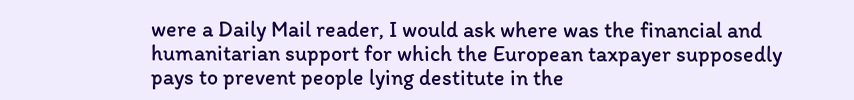were a Daily Mail reader, I would ask where was the financial and humanitarian support for which the European taxpayer supposedly pays to prevent people lying destitute in the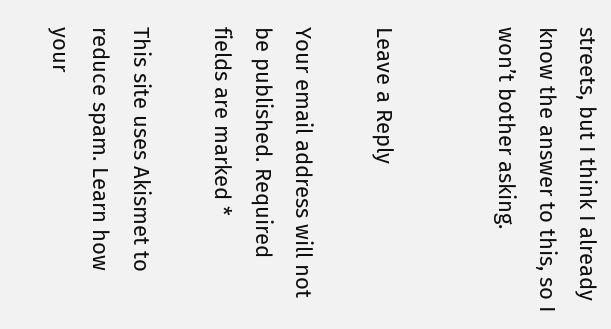streets, but I think I already know the answer to this, so I won’t bother asking.


Leave a Reply

Your email address will not be published. Required fields are marked *

This site uses Akismet to reduce spam. Learn how your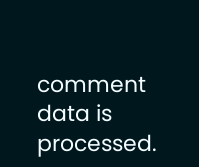comment data is processed.